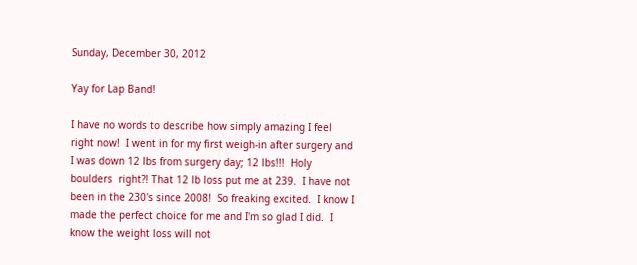Sunday, December 30, 2012

Yay for Lap Band!

I have no words to describe how simply amazing I feel right now!  I went in for my first weigh-in after surgery and I was down 12 lbs from surgery day; 12 lbs!!!  Holy boulders  right?! That 12 lb loss put me at 239.  I have not been in the 230's since 2008!  So freaking excited.  I know I made the perfect choice for me and I'm so glad I did.  I know the weight loss will not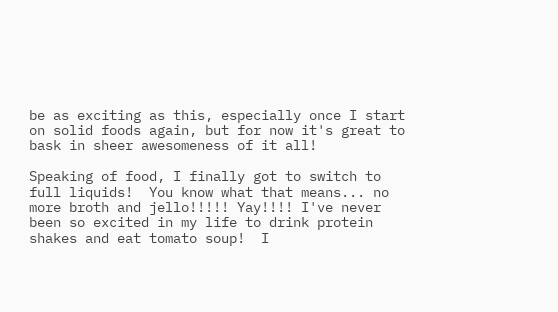be as exciting as this, especially once I start on solid foods again, but for now it's great to bask in sheer awesomeness of it all!

Speaking of food, I finally got to switch to full liquids!  You know what that means... no more broth and jello!!!!! Yay!!!! I've never been so excited in my life to drink protein shakes and eat tomato soup!  I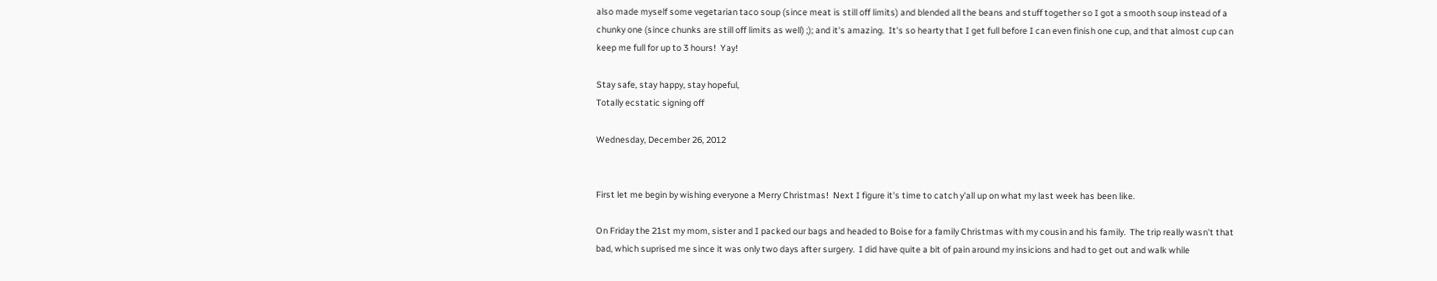also made myself some vegetarian taco soup (since meat is still off limits) and blended all the beans and stuff together so I got a smooth soup instead of a chunky one (since chunks are still off limits as well) ;); and it's amazing.  It's so hearty that I get full before I can even finish one cup, and that almost cup can keep me full for up to 3 hours!  Yay!

Stay safe, stay happy, stay hopeful,
Totally ecstatic signing off

Wednesday, December 26, 2012


First let me begin by wishing everyone a Merry Christmas!  Next I figure it's time to catch y'all up on what my last week has been like.

On Friday the 21st my mom, sister and I packed our bags and headed to Boise for a family Christmas with my cousin and his family.  The trip really wasn't that bad, which suprised me since it was only two days after surgery.  I did have quite a bit of pain around my insicions and had to get out and walk while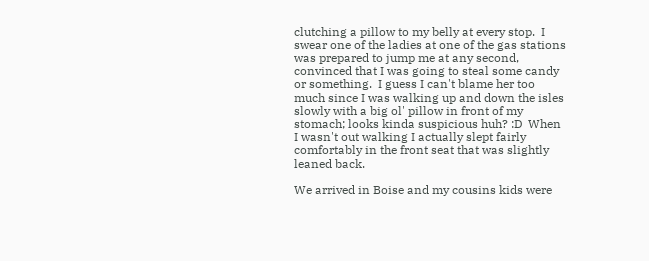clutching a pillow to my belly at every stop.  I swear one of the ladies at one of the gas stations was prepared to jump me at any second, convinced that I was going to steal some candy or something.  I guess I can't blame her too much since I was walking up and down the isles slowly with a big ol' pillow in front of my stomach; looks kinda suspicious huh? :D  When I wasn't out walking I actually slept fairly comfortably in the front seat that was slightly leaned back.

We arrived in Boise and my cousins kids were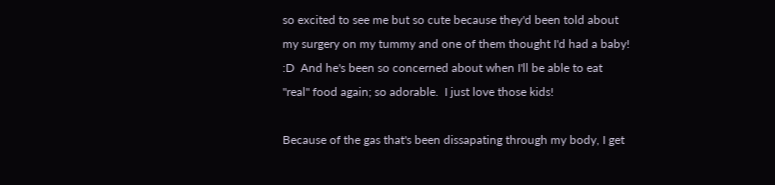so excited to see me but so cute because they'd been told about my surgery on my tummy and one of them thought I'd had a baby! :D  And he's been so concerned about when I'll be able to eat "real" food again; so adorable.  I just love those kids!

Because of the gas that's been dissapating through my body, I get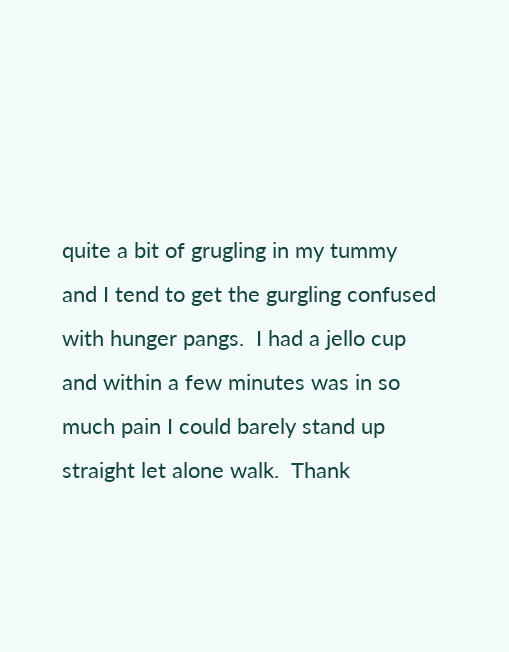quite a bit of grugling in my tummy and I tend to get the gurgling confused with hunger pangs.  I had a jello cup and within a few minutes was in so much pain I could barely stand up straight let alone walk.  Thank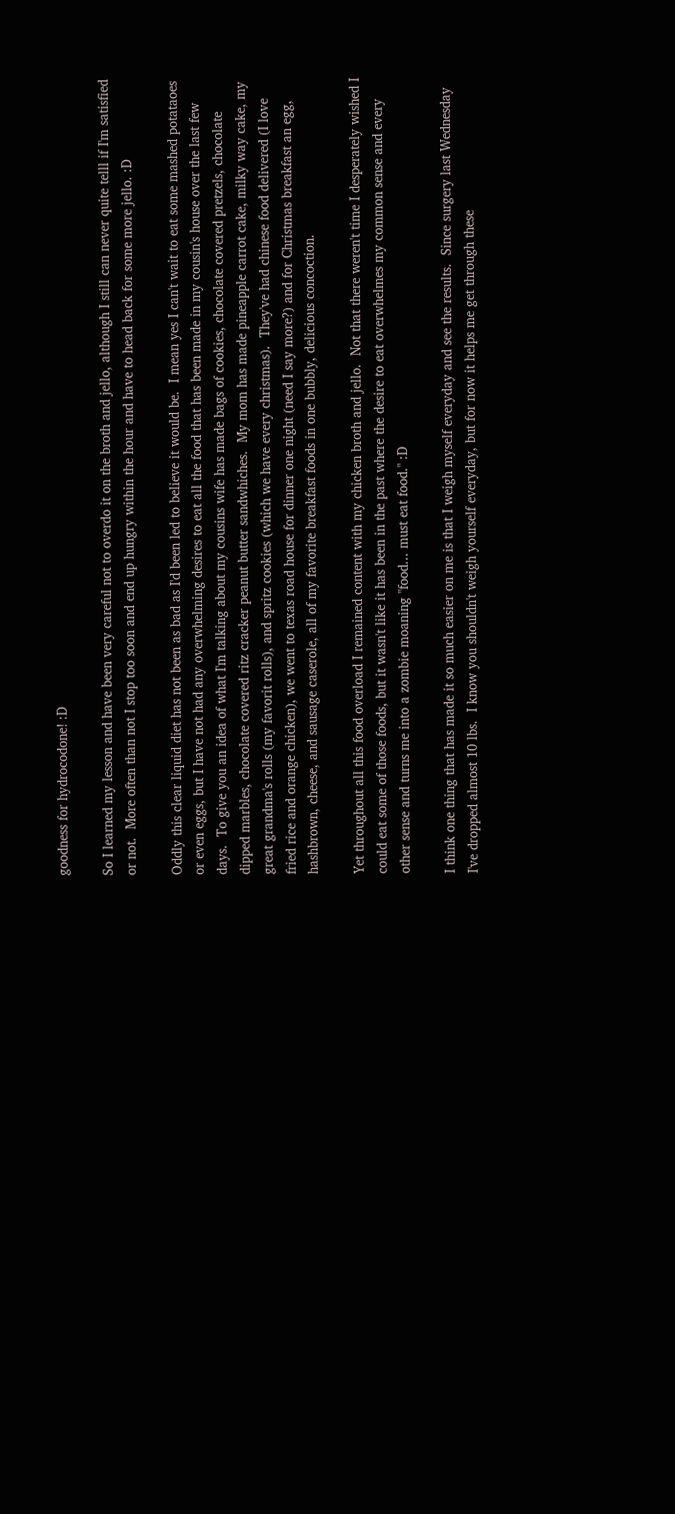goodness for hydrocodone! :D

So I learned my lesson and have been very careful not to overdo it on the broth and jello, although I still can never quite telll if I'm satisfied or not.  More often than not I stop too soon and end up hungry within the hour and have to head back for some more jello. :D

Oddly this clear liquid diet has not been as bad as I'd been led to believe it would be.  I mean yes I can't wait to eat some mashed potataoes or even eggs, but I have not had any overwhelming desires to eat all the food that has been made in my cousin's house over the last few days.  To give you an idea of what I'm talking about my cousins wife has made bags of cookies, chocolate covered pretzels, chocolate dipped marbles, chocolate covered ritz cracker peanut butter sandwhiches.  My mom has made pineapple carrot cake, milky way cake, my great grandma's rolls (my favorit rolls), and spritz cookies (which we have every christmas).  They've had chinese food delivered (I love fried rice and orange chicken), we went to texas road house for dinner one night (need I say more?) and for Christmas breakfast an egg, hashbrown, cheese, and sausage caserole, all of my favorite breakfast foods in one bubbly, delicious concoction.

Yet throughout all this food overload I remained content with my chicken broth and jello.  Not that there weren't time I desperately wished I could eat some of those foods, but it wasn't like it has been in the past where the desire to eat overwhelmes my common sense and every other sense and turns me into a zombie moaning "food... must eat food." :D

I think one thing that has made it so much easier on me is that I weigh myself everyday and see the results.  Since surgery last Wednesday I've dropped almost 10 lbs.  I know you shouldn't weigh yourself everyday, but for now it helps me get through these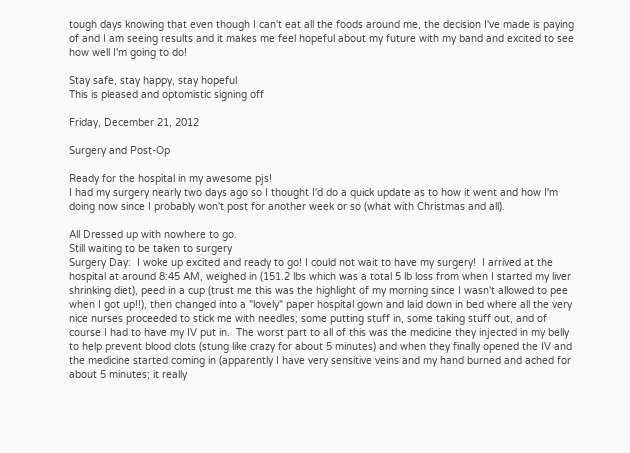tough days knowing that even though I can't eat all the foods around me, the decision I've made is paying of and I am seeing results and it makes me feel hopeful about my future with my band and excited to see how well I'm going to do!

Stay safe, stay happy, stay hopeful
This is pleased and optomistic signing off

Friday, December 21, 2012

Surgery and Post-Op

Ready for the hospital in my awesome pjs!
I had my surgery nearly two days ago so I thought I'd do a quick update as to how it went and how I'm doing now since I probably won't post for another week or so (what with Christmas and all).

All Dressed up with nowhere to go.
Still waiting to be taken to surgery
Surgery Day:  I woke up excited and ready to go! I could not wait to have my surgery!  I arrived at the hospital at around 8:45 AM, weighed in (151.2 lbs which was a total 5 lb loss from when I started my liver shrinking diet), peed in a cup (trust me this was the highlight of my morning since I wasn't allowed to pee when I got up!!), then changed into a "lovely" paper hospital gown and laid down in bed where all the very nice nurses proceeded to stick me with needles; some putting stuff in, some taking stuff out, and of course I had to have my IV put in.  The worst part to all of this was the medicine they injected in my belly to help prevent blood clots (stung like crazy for about 5 minutes) and when they finally opened the IV and the medicine started coming in (apparently I have very sensitive veins and my hand burned and ached for about 5 minutes; it really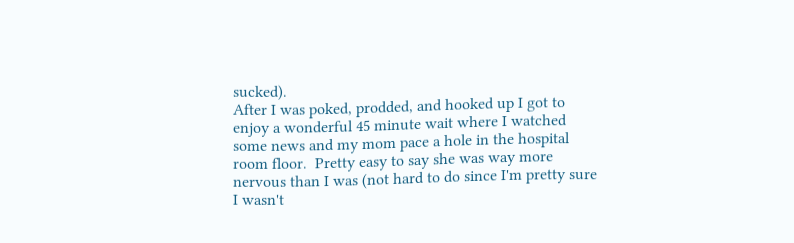sucked).                                                                                                                                After I was poked, prodded, and hooked up I got to enjoy a wonderful 45 minute wait where I watched some news and my mom pace a hole in the hospital room floor.  Pretty easy to say she was way more nervous than I was (not hard to do since I'm pretty sure I wasn't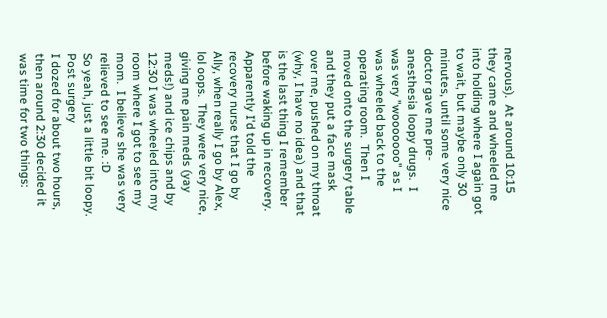nervous).  At around 10:15 they came and wheeled me into holding where I again got to wait, but maybe only 30 minutes, until some very nice doctor gave me pre-anesthesia loopy drugs.  I was very "wooooooo" as I was wheeled back to the operating room.  Then I moved onto the surgery table and they put a face mask over me, pushed on my throat (why, I have no idea) and that is the last thing I remember before waking up in recovery.  Apparently I'd told the recovery nurse that I go by Ally, when really I go by Alex, lol oops.  They were very nice, giving me pain meds (yay meds!) and ice chips and by 12:30 I was wheeled into my room where I got to see my mom.  I believe she was very relieved to see me. :D
So yeah, just a little bit loopy.  Post surgery
I dozed for about two hours, then around 2:30 decided it was time for two things: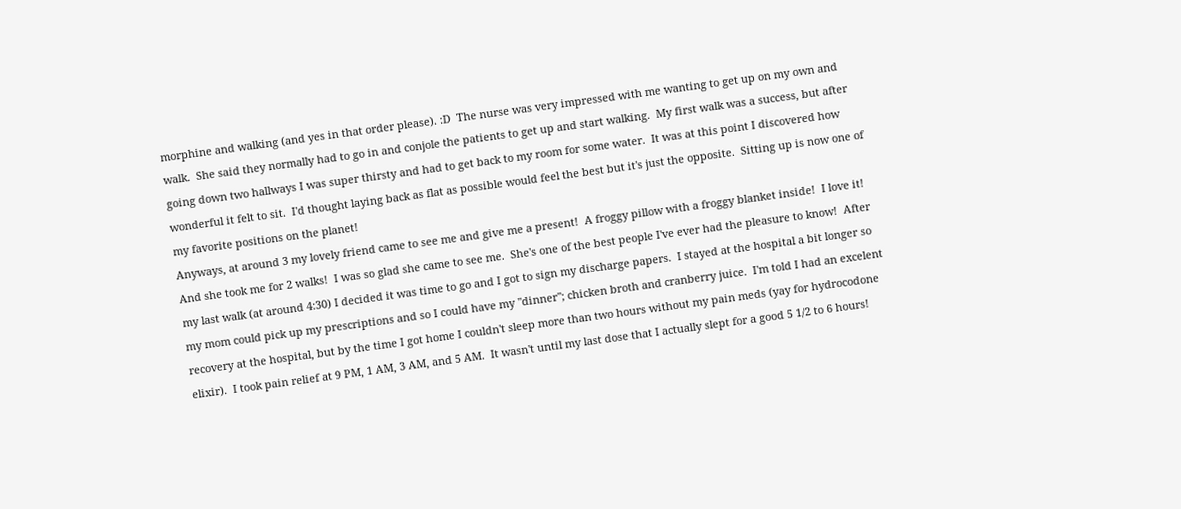morphine and walking (and yes in that order please). :D  The nurse was very impressed with me wanting to get up on my own and walk.  She said they normally had to go in and conjole the patients to get up and start walking.  My first walk was a success, but after going down two hallways I was super thirsty and had to get back to my room for some water.  It was at this point I discovered how wonderful it felt to sit.  I'd thought laying back as flat as possible would feel the best but it's just the opposite.  Sitting up is now one of my favorite positions on the planet!
Anyways, at around 3 my lovely friend came to see me and give me a present!  A froggy pillow with a froggy blanket inside!  I love it!  And she took me for 2 walks!  I was so glad she came to see me.  She's one of the best people I've ever had the pleasure to know!  After my last walk (at around 4:30) I decided it was time to go and I got to sign my discharge papers.  I stayed at the hospital a bit longer so my mom could pick up my prescriptions and so I could have my "dinner"; chicken broth and cranberry juice.  I'm told I had an excelent recovery at the hospital, but by the time I got home I couldn't sleep more than two hours without my pain meds (yay for hydrocodone elixir).  I took pain relief at 9 PM, 1 AM, 3 AM, and 5 AM.  It wasn't until my last dose that I actually slept for a good 5 1/2 to 6 hours!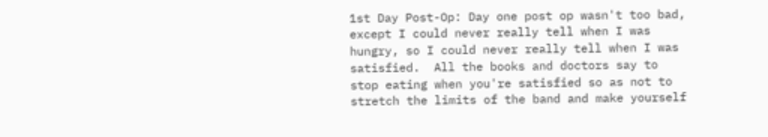1st Day Post-Op: Day one post op wasn't too bad, except I could never really tell when I was hungry, so I could never really tell when I was satisfied.  All the books and doctors say to stop eating when you're satisfied so as not to stretch the limits of the band and make yourself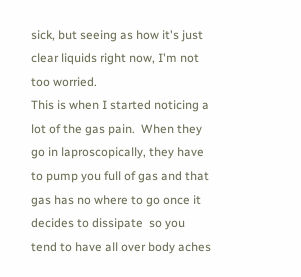sick, but seeing as how it's just clear liquids right now, I'm not too worried.
This is when I started noticing a lot of the gas pain.  When they go in laproscopically, they have to pump you full of gas and that gas has no where to go once it decides to dissipate  so you tend to have all over body aches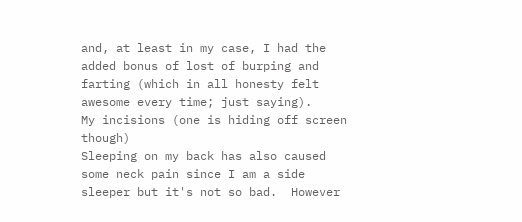and, at least in my case, I had the added bonus of lost of burping and farting (which in all honesty felt awesome every time; just saying).
My incisions (one is hiding off screen though)
Sleeping on my back has also caused some neck pain since I am a side sleeper but it's not so bad.  However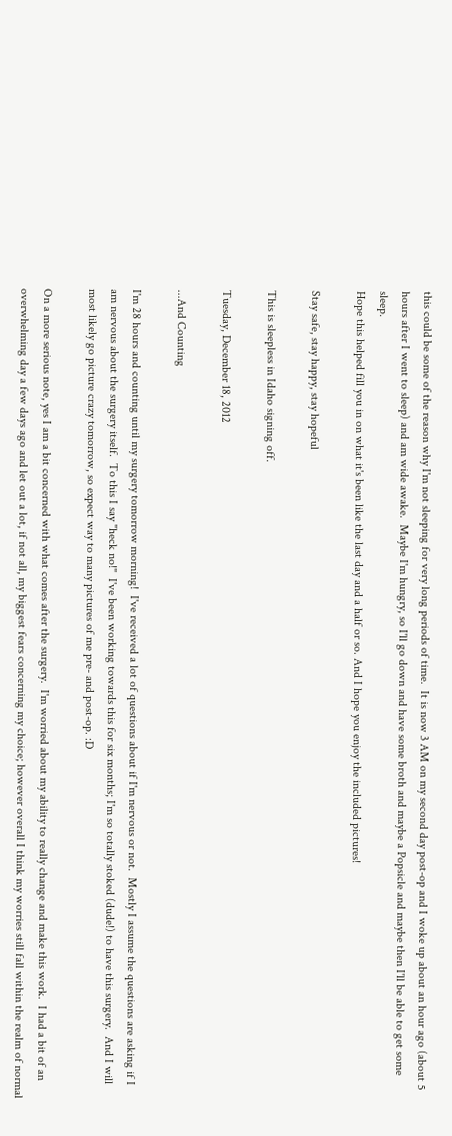this could be some of the reason why I'm not sleeping for very long periods of time.  It is now 3 AM on my second day post-op and I woke up about an hour ago (about 5 hours after I went to sleep) and am wide awake.  Maybe I'm hungry, so I'll go down and have some broth and maybe a Popsicle and maybe then I'll be able to get some sleep.
Hope this helped fill you in on what it's been like the last day and a half or so. And I hope you enjoy the included pictures!

Stay safe, stay happy, stay hopeful

This is sleepless in Idaho signing off.

Tuesday, December 18, 2012

...And Counting

I'm 28 hours and counting until my surgery tomorrow morning!  I've received a lot of questions about if I'm nervous or not.  Mostly I assume the questions are asking if I am nervous about the surgery itself.  To this I say "heck no!"  I've been working towards this for six months; I'm so totally stoked (dude!) to have this surgery.  And I will most likely go picture crazy tomorrow, so expect way to many pictures of me pre- and post-op. :D

On a more serious note, yes I am a bit concerned with what comes after the surgery.  I'm worried about my ability to really change and make this work.  I had a bit of an overwhelming day a few days ago and let out a lot, if not all, my biggest fears concerning my choice; however overall I think my worries still fall within the realm of normal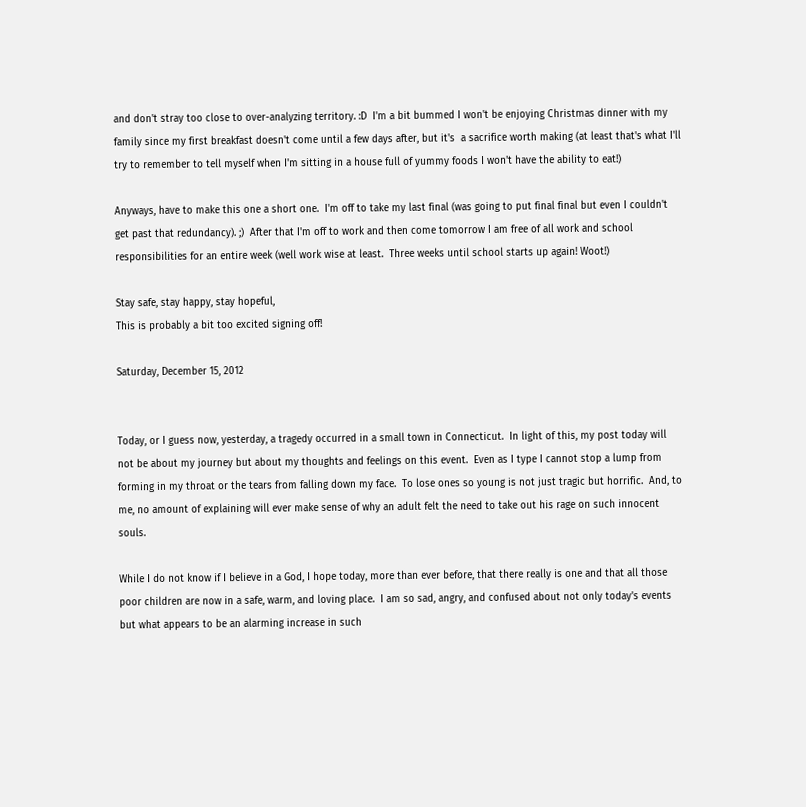and don't stray too close to over-analyzing territory. :D  I'm a bit bummed I won't be enjoying Christmas dinner with my family since my first breakfast doesn't come until a few days after, but it's  a sacrifice worth making (at least that's what I'll try to remember to tell myself when I'm sitting in a house full of yummy foods I won't have the ability to eat!)

Anyways, have to make this one a short one.  I'm off to take my last final (was going to put final final but even I couldn't get past that redundancy). ;)  After that I'm off to work and then come tomorrow I am free of all work and school responsibilities for an entire week (well work wise at least.  Three weeks until school starts up again! Woot!)

Stay safe, stay happy, stay hopeful,
This is probably a bit too excited signing off!

Saturday, December 15, 2012


Today, or I guess now, yesterday, a tragedy occurred in a small town in Connecticut.  In light of this, my post today will not be about my journey but about my thoughts and feelings on this event.  Even as I type I cannot stop a lump from forming in my throat or the tears from falling down my face.  To lose ones so young is not just tragic but horrific.  And, to me, no amount of explaining will ever make sense of why an adult felt the need to take out his rage on such innocent souls.

While I do not know if I believe in a God, I hope today, more than ever before, that there really is one and that all those poor children are now in a safe, warm, and loving place.  I am so sad, angry, and confused about not only today's events but what appears to be an alarming increase in such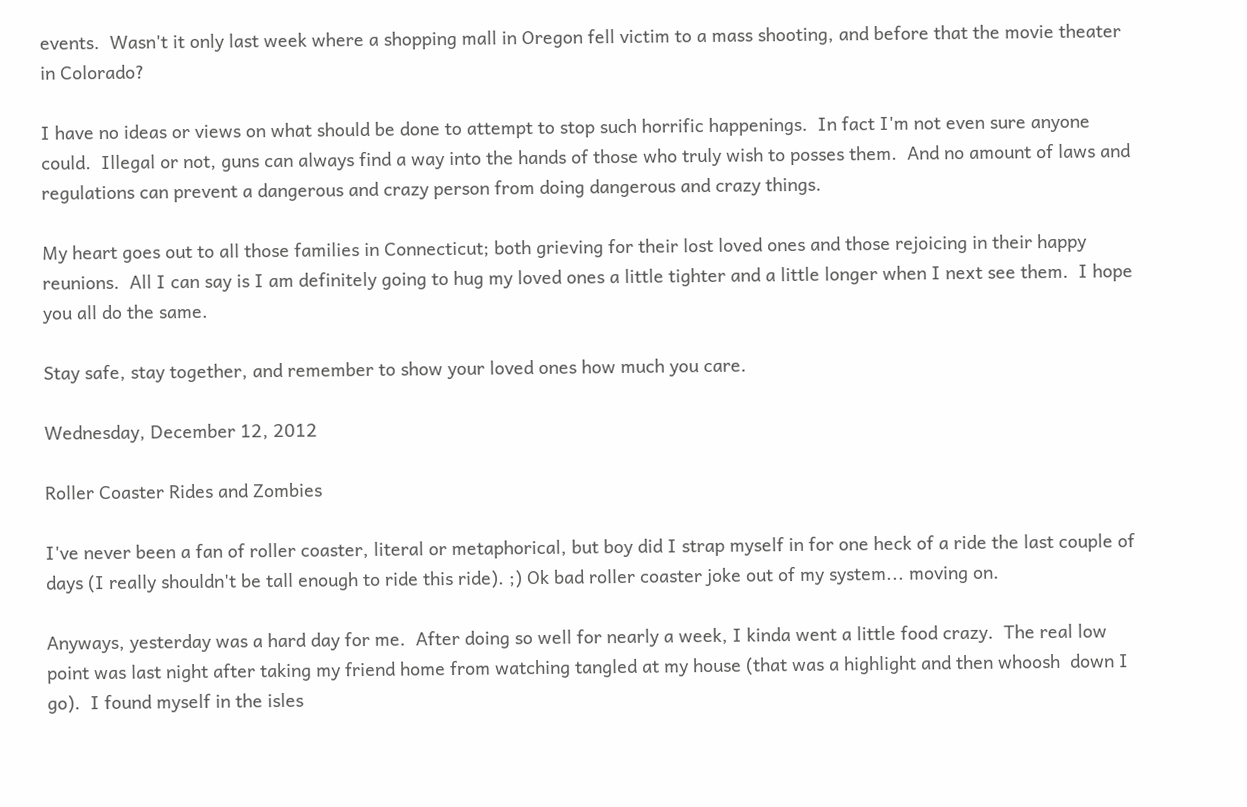events.  Wasn't it only last week where a shopping mall in Oregon fell victim to a mass shooting, and before that the movie theater in Colorado?

I have no ideas or views on what should be done to attempt to stop such horrific happenings.  In fact I'm not even sure anyone could.  Illegal or not, guns can always find a way into the hands of those who truly wish to posses them.  And no amount of laws and regulations can prevent a dangerous and crazy person from doing dangerous and crazy things.

My heart goes out to all those families in Connecticut; both grieving for their lost loved ones and those rejoicing in their happy reunions.  All I can say is I am definitely going to hug my loved ones a little tighter and a little longer when I next see them.  I hope you all do the same.

Stay safe, stay together, and remember to show your loved ones how much you care.

Wednesday, December 12, 2012

Roller Coaster Rides and Zombies

I've never been a fan of roller coaster, literal or metaphorical, but boy did I strap myself in for one heck of a ride the last couple of days (I really shouldn't be tall enough to ride this ride). ;) Ok bad roller coaster joke out of my system... moving on.

Anyways, yesterday was a hard day for me.  After doing so well for nearly a week, I kinda went a little food crazy.  The real low point was last night after taking my friend home from watching tangled at my house (that was a highlight and then whoosh  down I go).  I found myself in the isles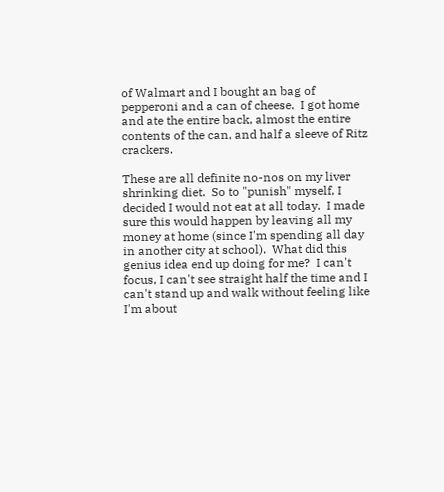of Walmart and I bought an bag of pepperoni and a can of cheese.  I got home and ate the entire back, almost the entire contents of the can, and half a sleeve of Ritz crackers.

These are all definite no-nos on my liver shrinking diet.  So to "punish" myself, I decided I would not eat at all today.  I made sure this would happen by leaving all my money at home (since I'm spending all day in another city at school).  What did this genius idea end up doing for me?  I can't focus, I can't see straight half the time and I can't stand up and walk without feeling like I'm about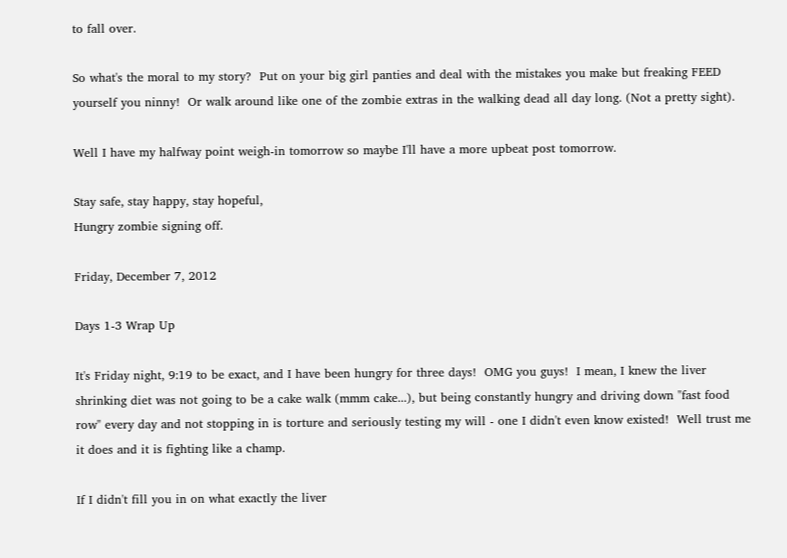to fall over.

So what's the moral to my story?  Put on your big girl panties and deal with the mistakes you make but freaking FEED yourself you ninny!  Or walk around like one of the zombie extras in the walking dead all day long. (Not a pretty sight).

Well I have my halfway point weigh-in tomorrow so maybe I'll have a more upbeat post tomorrow.

Stay safe, stay happy, stay hopeful,
Hungry zombie signing off.

Friday, December 7, 2012

Days 1-3 Wrap Up

It's Friday night, 9:19 to be exact, and I have been hungry for three days!  OMG you guys!  I mean, I knew the liver shrinking diet was not going to be a cake walk (mmm cake...), but being constantly hungry and driving down "fast food row" every day and not stopping in is torture and seriously testing my will - one I didn't even know existed!  Well trust me it does and it is fighting like a champ.

If I didn't fill you in on what exactly the liver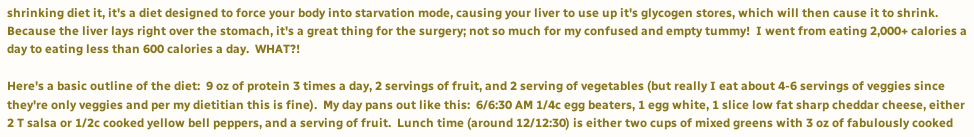shrinking diet it, it's a diet designed to force your body into starvation mode, causing your liver to use up it's glycogen stores, which will then cause it to shrink.  Because the liver lays right over the stomach, it's a great thing for the surgery; not so much for my confused and empty tummy!  I went from eating 2,000+ calories a day to eating less than 600 calories a day.  WHAT?!

Here's a basic outline of the diet:  9 oz of protein 3 times a day, 2 servings of fruit, and 2 serving of vegetables (but really I eat about 4-6 servings of veggies since they're only veggies and per my dietitian this is fine).  My day pans out like this:  6/6:30 AM 1/4c egg beaters, 1 egg white, 1 slice low fat sharp cheddar cheese, either 2 T salsa or 1/2c cooked yellow bell peppers, and a serving of fruit.  Lunch time (around 12/12:30) is either two cups of mixed greens with 3 oz of fabulously cooked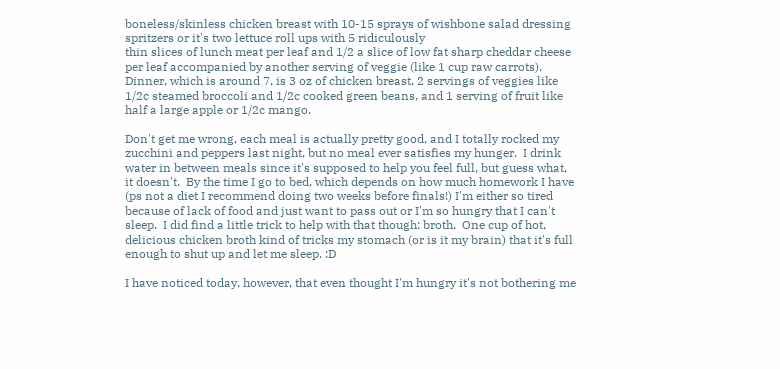boneless/skinless chicken breast with 10-15 sprays of wishbone salad dressing spritzers or it's two lettuce roll ups with 5 ridiculously
thin slices of lunch meat per leaf and 1/2 a slice of low fat sharp cheddar cheese per leaf accompanied by another serving of veggie (like 1 cup raw carrots).  Dinner, which is around 7, is 3 oz of chicken breast, 2 servings of veggies like 1/2c steamed broccoli and 1/2c cooked green beans, and 1 serving of fruit like half a large apple or 1/2c mango.

Don't get me wrong, each meal is actually pretty good, and I totally rocked my zucchini and peppers last night, but no meal ever satisfies my hunger.  I drink water in between meals since it's supposed to help you feel full, but guess what, it doesn't.  By the time I go to bed, which depends on how much homework I have (ps not a diet I recommend doing two weeks before finals!) I'm either so tired because of lack of food and just want to pass out or I'm so hungry that I can't sleep.  I did find a little trick to help with that though: broth.  One cup of hot, delicious chicken broth kind of tricks my stomach (or is it my brain) that it's full enough to shut up and let me sleep. :D

I have noticed today, however, that even thought I'm hungry it's not bothering me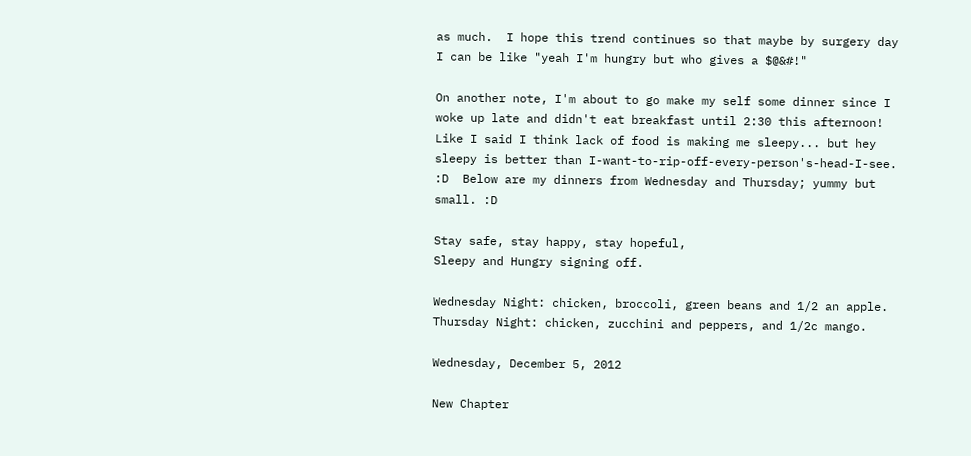as much.  I hope this trend continues so that maybe by surgery day I can be like "yeah I'm hungry but who gives a $@&#!"

On another note, I'm about to go make my self some dinner since I woke up late and didn't eat breakfast until 2:30 this afternoon!  Like I said I think lack of food is making me sleepy... but hey sleepy is better than I-want-to-rip-off-every-person's-head-I-see. :D  Below are my dinners from Wednesday and Thursday; yummy but small. :D

Stay safe, stay happy, stay hopeful,
Sleepy and Hungry signing off.

Wednesday Night: chicken, broccoli, green beans and 1/2 an apple.
Thursday Night: chicken, zucchini and peppers, and 1/2c mango.

Wednesday, December 5, 2012

New Chapter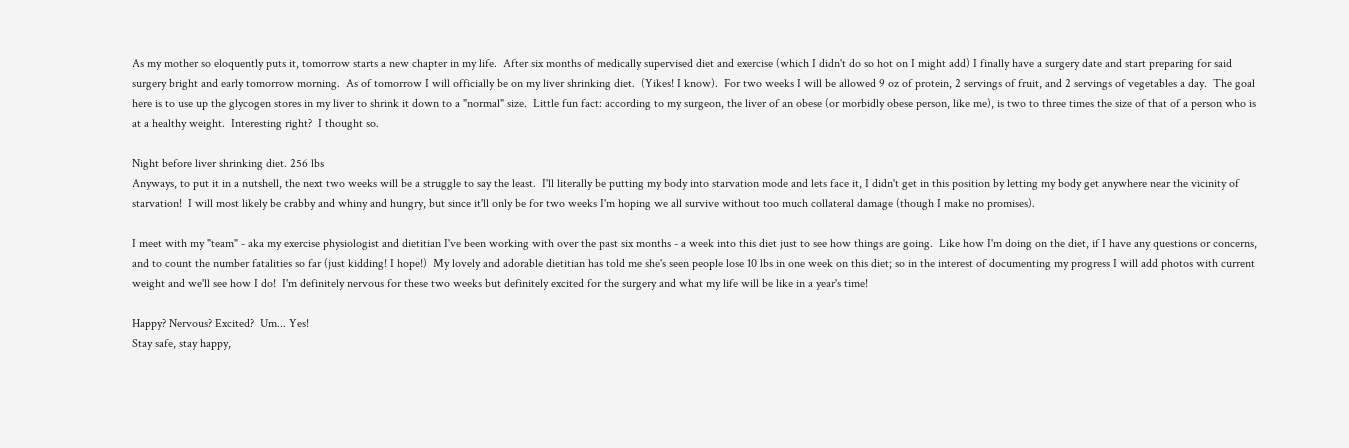As my mother so eloquently puts it, tomorrow starts a new chapter in my life.  After six months of medically supervised diet and exercise (which I didn't do so hot on I might add) I finally have a surgery date and start preparing for said surgery bright and early tomorrow morning.  As of tomorrow I will officially be on my liver shrinking diet.  (Yikes! I know).  For two weeks I will be allowed 9 oz of protein, 2 servings of fruit, and 2 servings of vegetables a day.  The goal here is to use up the glycogen stores in my liver to shrink it down to a "normal" size.  Little fun fact: according to my surgeon, the liver of an obese (or morbidly obese person, like me), is two to three times the size of that of a person who is at a healthy weight.  Interesting right?  I thought so.

Night before liver shrinking diet. 256 lbs
Anyways, to put it in a nutshell, the next two weeks will be a struggle to say the least.  I'll literally be putting my body into starvation mode and lets face it, I didn't get in this position by letting my body get anywhere near the vicinity of starvation!  I will most likely be crabby and whiny and hungry, but since it'll only be for two weeks I'm hoping we all survive without too much collateral damage (though I make no promises).

I meet with my "team" - aka my exercise physiologist and dietitian I've been working with over the past six months - a week into this diet just to see how things are going.  Like how I'm doing on the diet, if I have any questions or concerns, and to count the number fatalities so far (just kidding! I hope!)  My lovely and adorable dietitian has told me she's seen people lose 10 lbs in one week on this diet; so in the interest of documenting my progress I will add photos with current weight and we'll see how I do!  I'm definitely nervous for these two weeks but definitely excited for the surgery and what my life will be like in a year's time!

Happy? Nervous? Excited?  Um... Yes!
Stay safe, stay happy,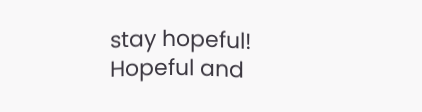stay hopeful!
Hopeful and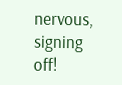nervous, signing off!